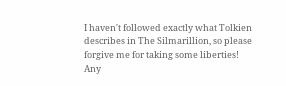I haven't followed exactly what Tolkien describes in The Silmarillion, so please forgive me for taking some liberties! Any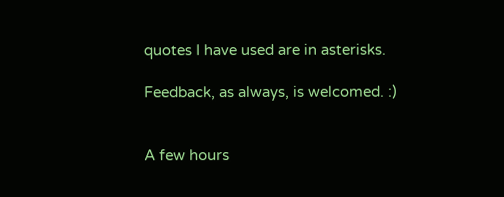quotes I have used are in asterisks.

Feedback, as always, is welcomed. :)


A few hours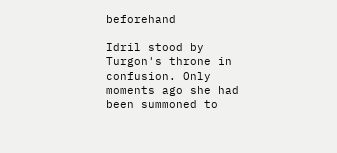beforehand

Idril stood by Turgon's throne in confusion. Only moments ago she had been summoned to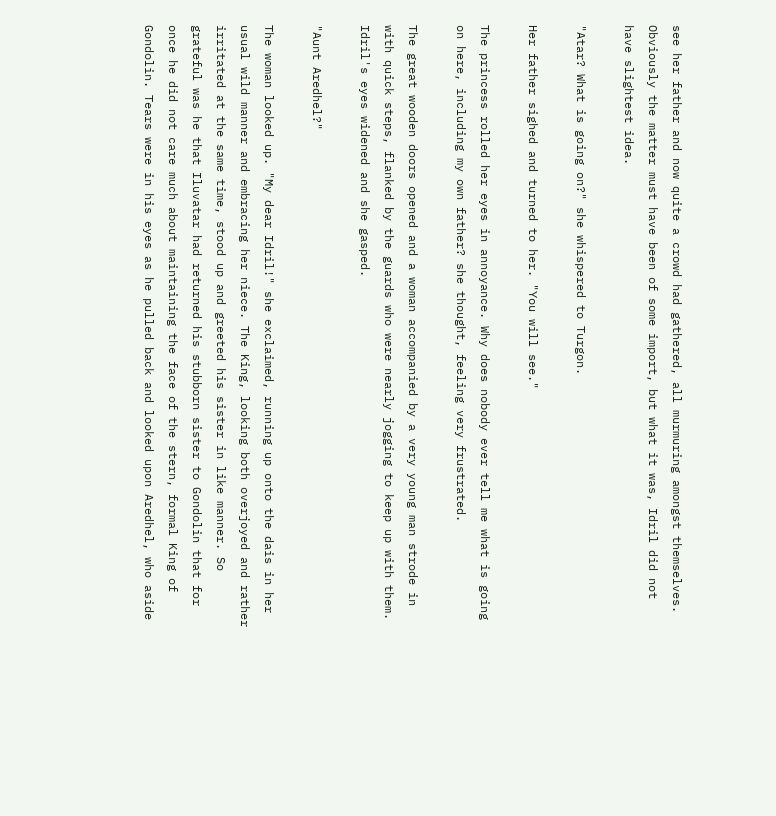see her father and now quite a crowd had gathered, all murmuring amongst themselves. Obviously the matter must have been of some import, but what it was, Idril did not have slightest idea.

"Atar? What is going on?" she whispered to Turgon.

Her father sighed and turned to her. "You will see."

The princess rolled her eyes in annoyance. Why does nobody ever tell me what is going on here, including my own father? she thought, feeling very frustrated.

The great wooden doors opened and a woman accompanied by a very young man strode in with quick steps, flanked by the guards who were nearly jogging to keep up with them. Idril's eyes widened and she gasped.

"Aunt Aredhel?"

The woman looked up. "My dear Idril!" she exclaimed, running up onto the dais in her usual wild manner and embracing her niece. The King, looking both overjoyed and rather irritated at the same time, stood up and greeted his sister in like manner. So grateful was he that Iluvatar had returned his stubborn sister to Gondolin that for once he did not care much about maintaining the face of the stern, formal King of Gondolin. Tears were in his eyes as he pulled back and looked upon Aredhel, who aside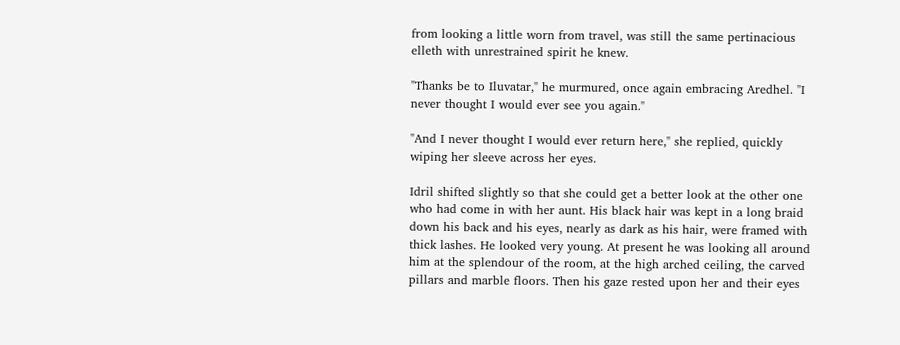from looking a little worn from travel, was still the same pertinacious elleth with unrestrained spirit he knew.

"Thanks be to Iluvatar," he murmured, once again embracing Aredhel. "I never thought I would ever see you again."

"And I never thought I would ever return here," she replied, quickly wiping her sleeve across her eyes.

Idril shifted slightly so that she could get a better look at the other one who had come in with her aunt. His black hair was kept in a long braid down his back and his eyes, nearly as dark as his hair, were framed with thick lashes. He looked very young. At present he was looking all around him at the splendour of the room, at the high arched ceiling, the carved pillars and marble floors. Then his gaze rested upon her and their eyes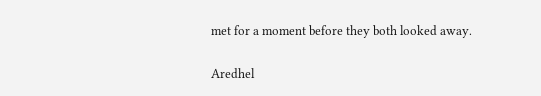met for a moment before they both looked away.

Aredhel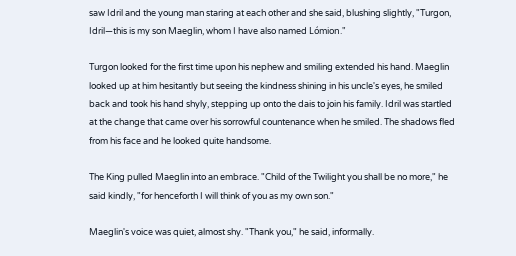saw Idril and the young man staring at each other and she said, blushing slightly, "Turgon, Idril—this is my son Maeglin, whom I have also named Lómion."

Turgon looked for the first time upon his nephew and smiling extended his hand. Maeglin looked up at him hesitantly but seeing the kindness shining in his uncle's eyes, he smiled back and took his hand shyly, stepping up onto the dais to join his family. Idril was startled at the change that came over his sorrowful countenance when he smiled. The shadows fled from his face and he looked quite handsome.

The King pulled Maeglin into an embrace. "Child of the Twilight you shall be no more," he said kindly, "for henceforth I will think of you as my own son."

Maeglin's voice was quiet, almost shy. "Thank you," he said, informally.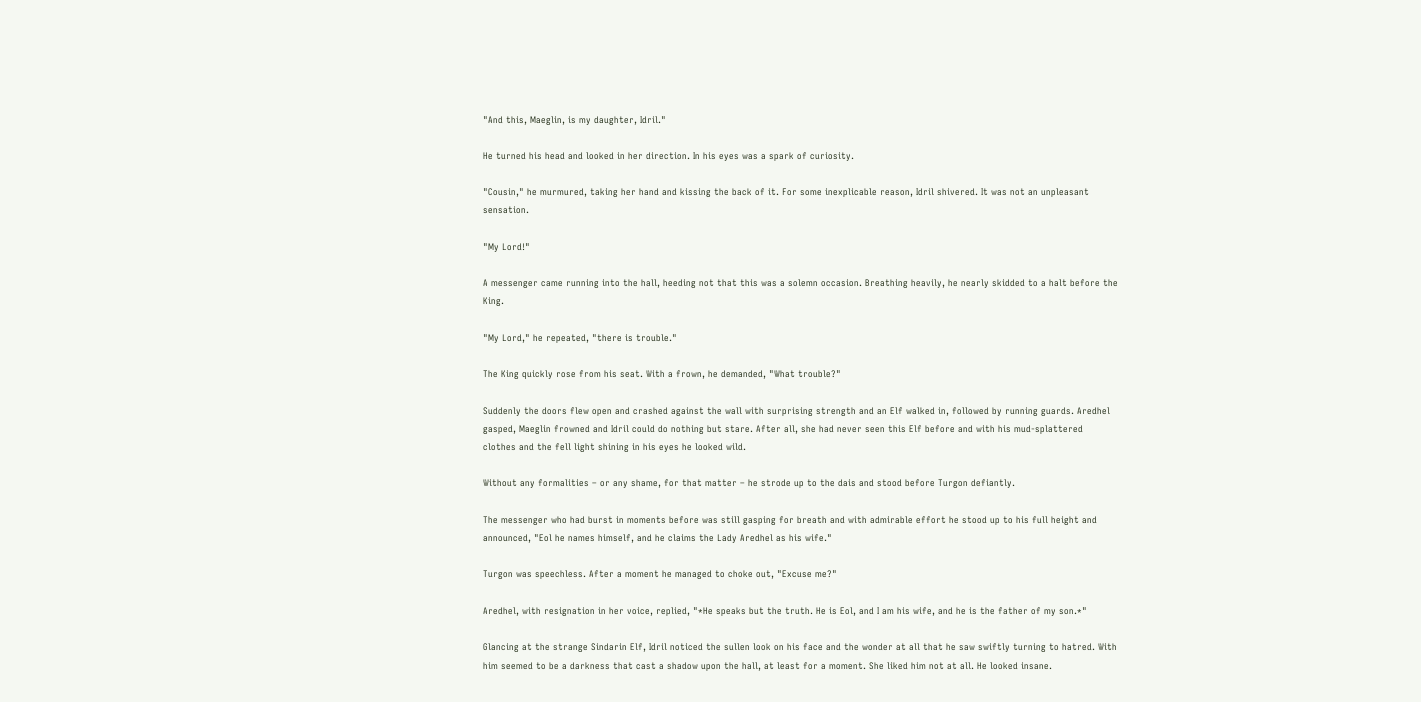"And this, Maeglin, is my daughter, Idril."

He turned his head and looked in her direction. In his eyes was a spark of curiosity.

"Cousin," he murmured, taking her hand and kissing the back of it. For some inexplicable reason, Idril shivered. It was not an unpleasant sensation.

"My Lord!"

A messenger came running into the hall, heeding not that this was a solemn occasion. Breathing heavily, he nearly skidded to a halt before the King.

"My Lord," he repeated, "there is trouble."

The King quickly rose from his seat. With a frown, he demanded, "What trouble?"

Suddenly the doors flew open and crashed against the wall with surprising strength and an Elf walked in, followed by running guards. Aredhel gasped, Maeglin frowned and Idril could do nothing but stare. After all, she had never seen this Elf before and with his mud-splattered clothes and the fell light shining in his eyes he looked wild.

Without any formalities – or any shame, for that matter – he strode up to the dais and stood before Turgon defiantly.

The messenger who had burst in moments before was still gasping for breath and with admirable effort he stood up to his full height and announced, "Eol he names himself, and he claims the Lady Aredhel as his wife."

Turgon was speechless. After a moment he managed to choke out, "Excuse me?"

Aredhel, with resignation in her voice, replied, "*He speaks but the truth. He is Eol, and I am his wife, and he is the father of my son.*"

Glancing at the strange Sindarin Elf, Idril noticed the sullen look on his face and the wonder at all that he saw swiftly turning to hatred. With him seemed to be a darkness that cast a shadow upon the hall, at least for a moment. She liked him not at all. He looked insane.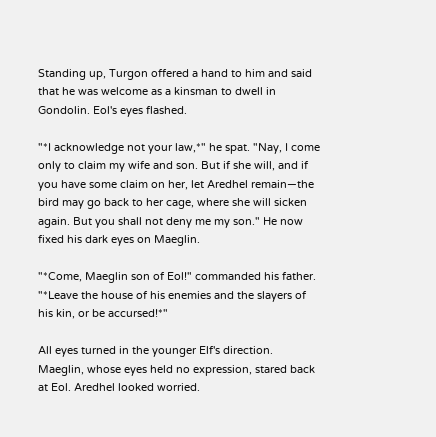Standing up, Turgon offered a hand to him and said that he was welcome as a kinsman to dwell in Gondolin. Eol's eyes flashed.

"*I acknowledge not your law,*" he spat. "Nay, I come only to claim my wife and son. But if she will, and if you have some claim on her, let Aredhel remain—the bird may go back to her cage, where she will sicken again. But you shall not deny me my son." He now fixed his dark eyes on Maeglin.

"*Come, Maeglin son of Eol!" commanded his father. "*Leave the house of his enemies and the slayers of his kin, or be accursed!*"

All eyes turned in the younger Elf's direction. Maeglin, whose eyes held no expression, stared back at Eol. Aredhel looked worried.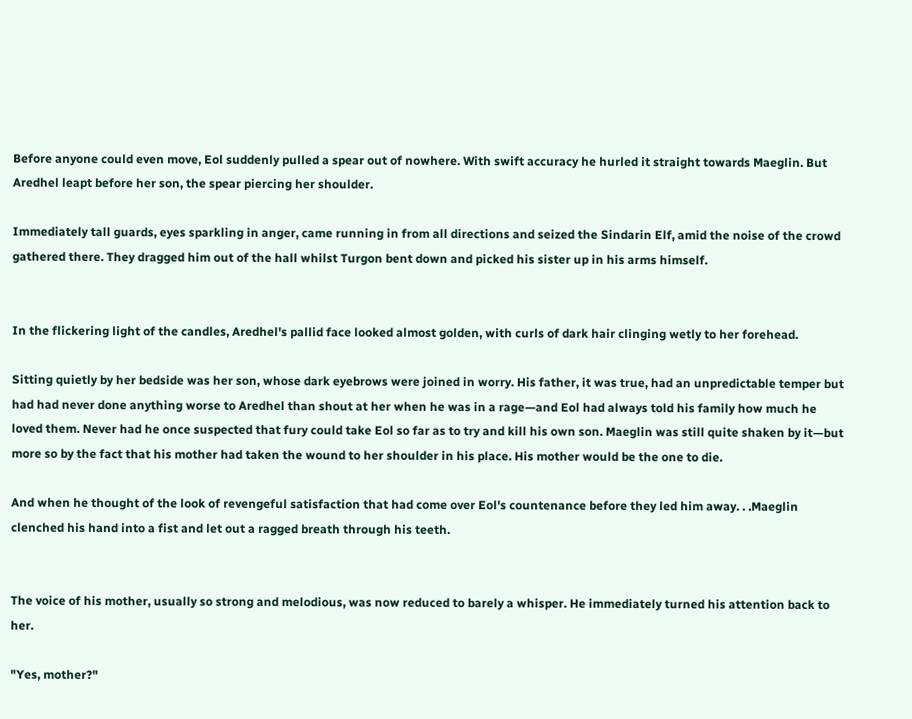Before anyone could even move, Eol suddenly pulled a spear out of nowhere. With swift accuracy he hurled it straight towards Maeglin. But Aredhel leapt before her son, the spear piercing her shoulder.

Immediately tall guards, eyes sparkling in anger, came running in from all directions and seized the Sindarin Elf, amid the noise of the crowd gathered there. They dragged him out of the hall whilst Turgon bent down and picked his sister up in his arms himself.


In the flickering light of the candles, Aredhel's pallid face looked almost golden, with curls of dark hair clinging wetly to her forehead.

Sitting quietly by her bedside was her son, whose dark eyebrows were joined in worry. His father, it was true, had an unpredictable temper but had had never done anything worse to Aredhel than shout at her when he was in a rage—and Eol had always told his family how much he loved them. Never had he once suspected that fury could take Eol so far as to try and kill his own son. Maeglin was still quite shaken by it—but more so by the fact that his mother had taken the wound to her shoulder in his place. His mother would be the one to die.

And when he thought of the look of revengeful satisfaction that had come over Eol's countenance before they led him away. . .Maeglin clenched his hand into a fist and let out a ragged breath through his teeth.


The voice of his mother, usually so strong and melodious, was now reduced to barely a whisper. He immediately turned his attention back to her.

"Yes, mother?"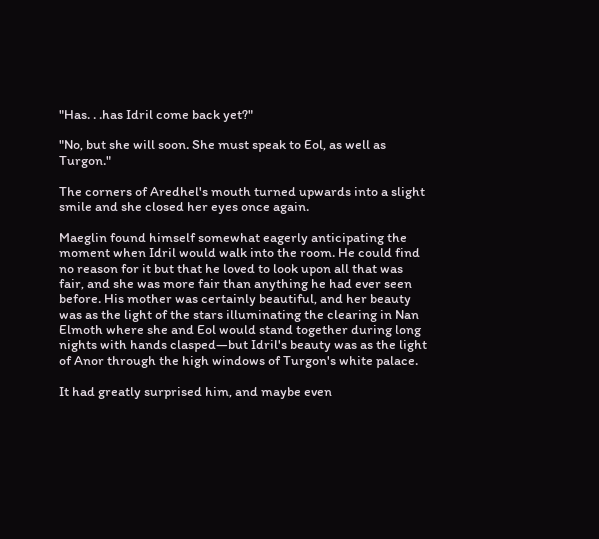"Has. . .has Idril come back yet?"

"No, but she will soon. She must speak to Eol, as well as Turgon."

The corners of Aredhel's mouth turned upwards into a slight smile and she closed her eyes once again.

Maeglin found himself somewhat eagerly anticipating the moment when Idril would walk into the room. He could find no reason for it but that he loved to look upon all that was fair, and she was more fair than anything he had ever seen before. His mother was certainly beautiful, and her beauty was as the light of the stars illuminating the clearing in Nan Elmoth where she and Eol would stand together during long nights with hands clasped—but Idril's beauty was as the light of Anor through the high windows of Turgon's white palace.

It had greatly surprised him, and maybe even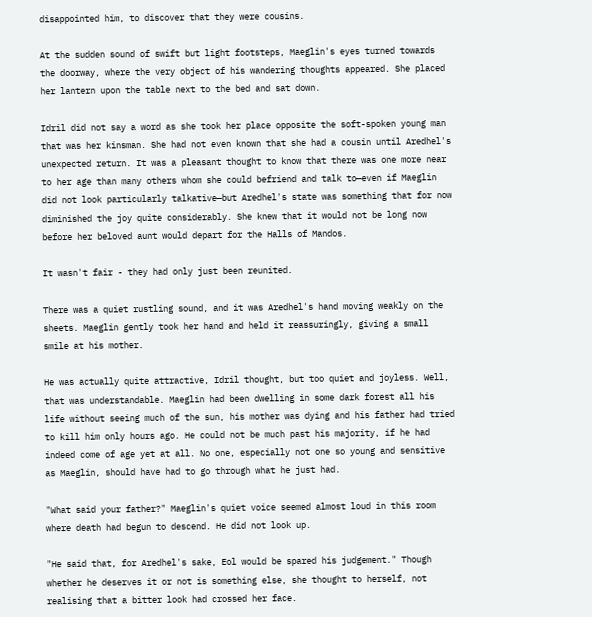disappointed him, to discover that they were cousins.

At the sudden sound of swift but light footsteps, Maeglin's eyes turned towards the doorway, where the very object of his wandering thoughts appeared. She placed her lantern upon the table next to the bed and sat down.

Idril did not say a word as she took her place opposite the soft-spoken young man that was her kinsman. She had not even known that she had a cousin until Aredhel's unexpected return. It was a pleasant thought to know that there was one more near to her age than many others whom she could befriend and talk to—even if Maeglin did not look particularly talkative—but Aredhel's state was something that for now diminished the joy quite considerably. She knew that it would not be long now before her beloved aunt would depart for the Halls of Mandos.

It wasn't fair - they had only just been reunited.

There was a quiet rustling sound, and it was Aredhel's hand moving weakly on the sheets. Maeglin gently took her hand and held it reassuringly, giving a small smile at his mother.

He was actually quite attractive, Idril thought, but too quiet and joyless. Well, that was understandable. Maeglin had been dwelling in some dark forest all his life without seeing much of the sun, his mother was dying and his father had tried to kill him only hours ago. He could not be much past his majority, if he had indeed come of age yet at all. No one, especially not one so young and sensitive as Maeglin, should have had to go through what he just had.

"What said your father?" Maeglin's quiet voice seemed almost loud in this room where death had begun to descend. He did not look up.

"He said that, for Aredhel's sake, Eol would be spared his judgement." Though whether he deserves it or not is something else, she thought to herself, not realising that a bitter look had crossed her face.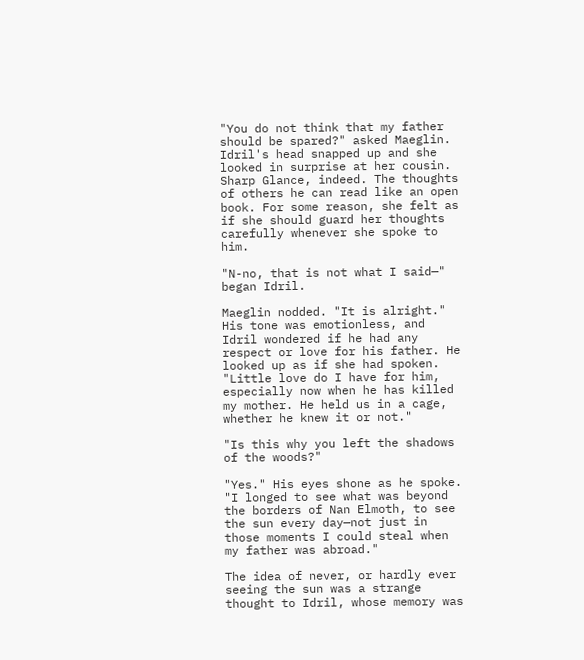"You do not think that my father should be spared?" asked Maeglin. Idril's head snapped up and she looked in surprise at her cousin. Sharp Glance, indeed. The thoughts of others he can read like an open book. For some reason, she felt as if she should guard her thoughts carefully whenever she spoke to him.

"N-no, that is not what I said—" began Idril.

Maeglin nodded. "It is alright." His tone was emotionless, and Idril wondered if he had any respect or love for his father. He looked up as if she had spoken. "Little love do I have for him, especially now when he has killed my mother. He held us in a cage, whether he knew it or not."

"Is this why you left the shadows of the woods?"

"Yes." His eyes shone as he spoke. "I longed to see what was beyond the borders of Nan Elmoth, to see the sun every day—not just in those moments I could steal when my father was abroad."

The idea of never, or hardly ever seeing the sun was a strange thought to Idril, whose memory was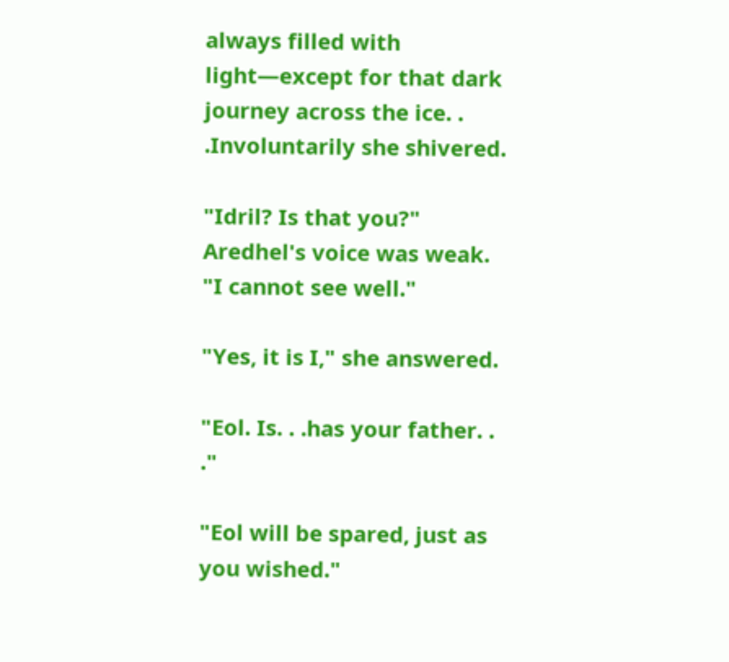always filled with light—except for that dark journey across the ice. . .Involuntarily she shivered.

"Idril? Is that you?" Aredhel's voice was weak. "I cannot see well."

"Yes, it is I," she answered.

"Eol. Is. . .has your father. . ."

"Eol will be spared, just as you wished."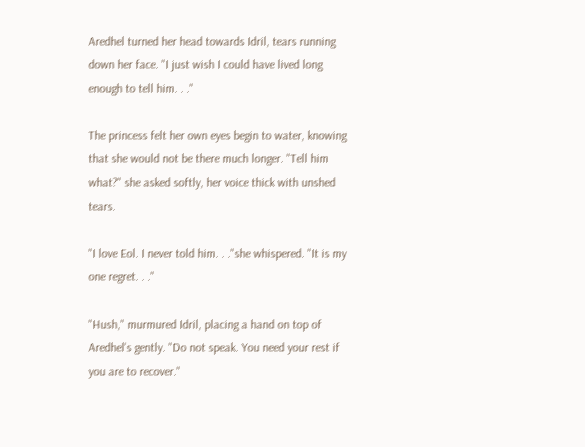Aredhel turned her head towards Idril, tears running down her face. "I just wish I could have lived long enough to tell him. . ."

The princess felt her own eyes begin to water, knowing that she would not be there much longer. "Tell him what?" she asked softly, her voice thick with unshed tears.

"I love Eol. I never told him. . ."she whispered. "It is my one regret. . ."

"Hush," murmured Idril, placing a hand on top of Aredhel's gently. "Do not speak. You need your rest if you are to recover."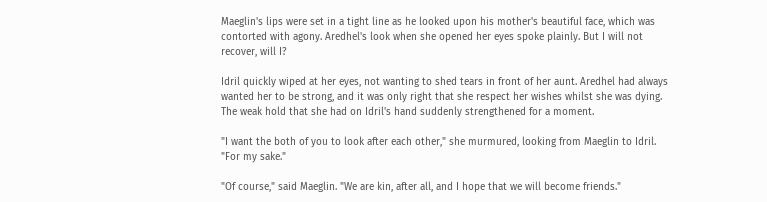Maeglin's lips were set in a tight line as he looked upon his mother's beautiful face, which was contorted with agony. Aredhel's look when she opened her eyes spoke plainly. But I will not recover, will I?

Idril quickly wiped at her eyes, not wanting to shed tears in front of her aunt. Aredhel had always wanted her to be strong, and it was only right that she respect her wishes whilst she was dying. The weak hold that she had on Idril's hand suddenly strengthened for a moment.

"I want the both of you to look after each other," she murmured, looking from Maeglin to Idril. "For my sake."

"Of course," said Maeglin. "We are kin, after all, and I hope that we will become friends."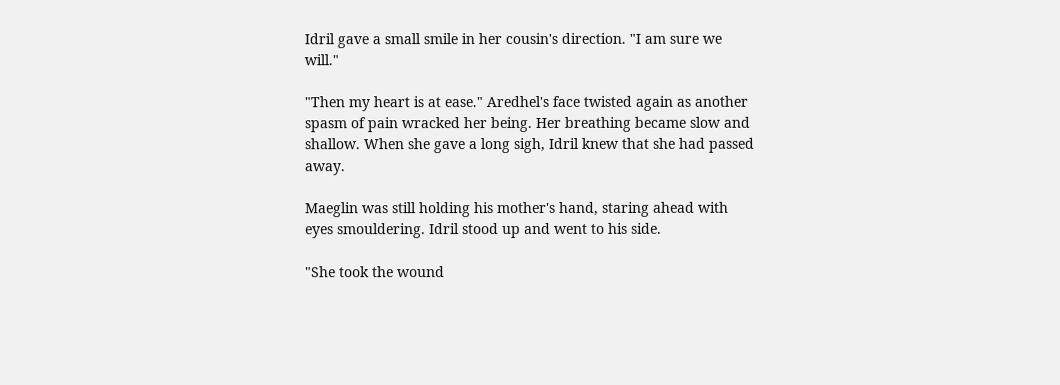Idril gave a small smile in her cousin's direction. "I am sure we will."

"Then my heart is at ease." Aredhel's face twisted again as another spasm of pain wracked her being. Her breathing became slow and shallow. When she gave a long sigh, Idril knew that she had passed away.

Maeglin was still holding his mother's hand, staring ahead with eyes smouldering. Idril stood up and went to his side.

"She took the wound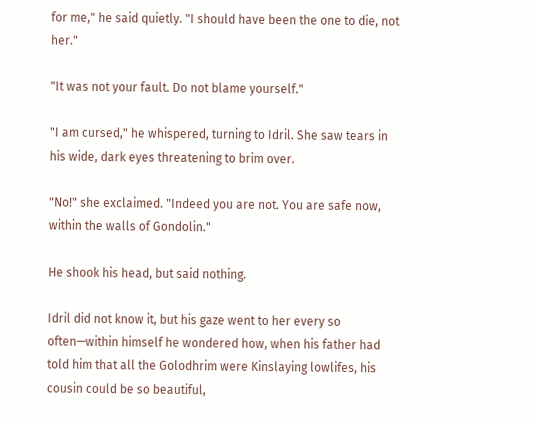for me," he said quietly. "I should have been the one to die, not her."

"It was not your fault. Do not blame yourself."

"I am cursed," he whispered, turning to Idril. She saw tears in his wide, dark eyes threatening to brim over.

"No!" she exclaimed. "Indeed you are not. You are safe now, within the walls of Gondolin."

He shook his head, but said nothing.

Idril did not know it, but his gaze went to her every so often—within himself he wondered how, when his father had told him that all the Golodhrim were Kinslaying lowlifes, his cousin could be so beautiful,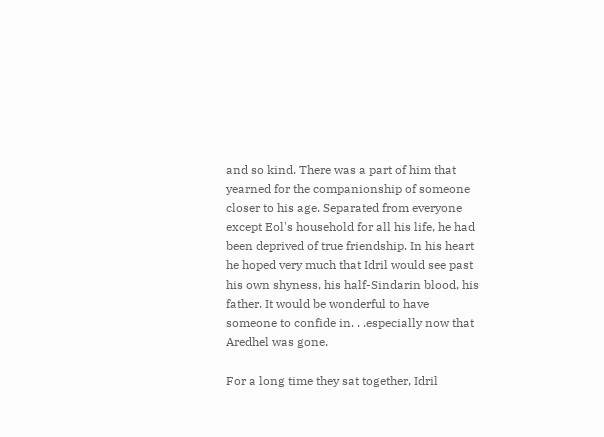and so kind. There was a part of him that yearned for the companionship of someone closer to his age. Separated from everyone except Eol's household for all his life, he had been deprived of true friendship. In his heart he hoped very much that Idril would see past his own shyness, his half-Sindarin blood, his father. It would be wonderful to have someone to confide in. . .especially now that Aredhel was gone.

For a long time they sat together, Idril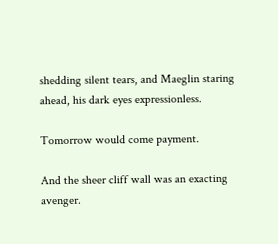shedding silent tears, and Maeglin staring ahead, his dark eyes expressionless.

Tomorrow would come payment.

And the sheer cliff wall was an exacting avenger.